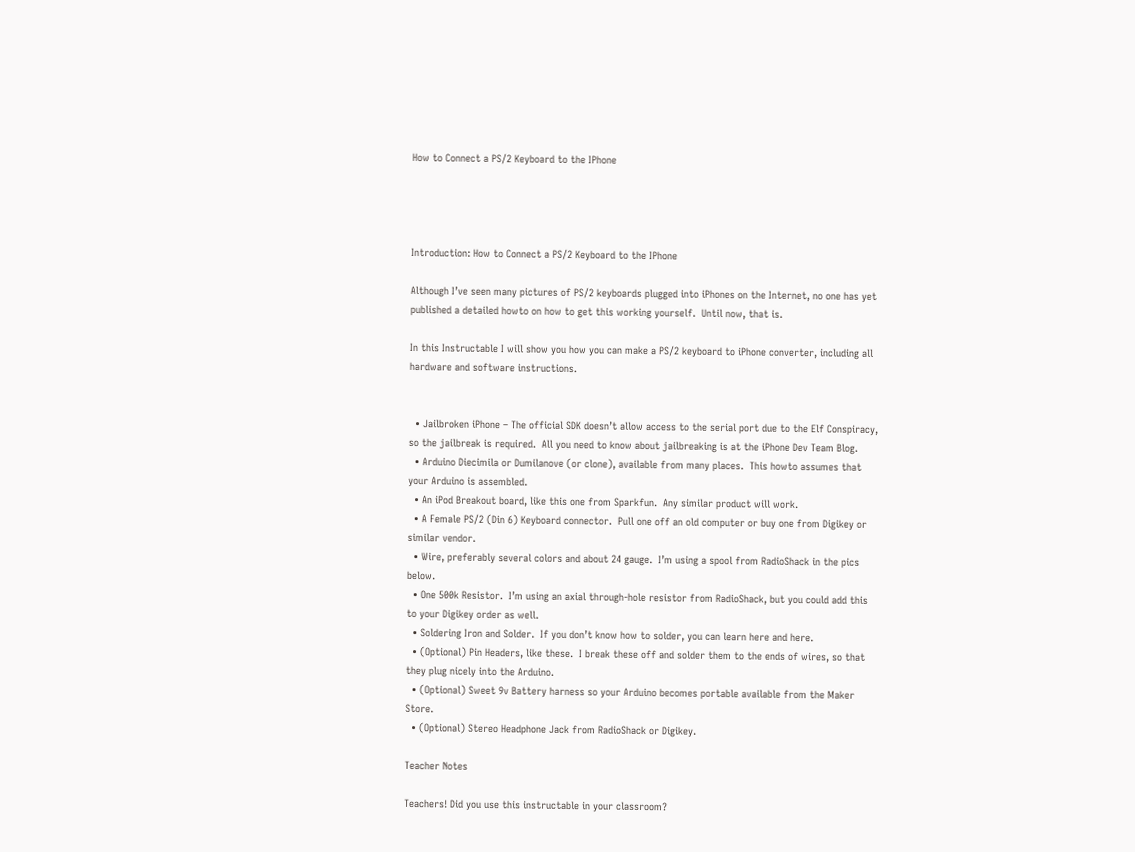How to Connect a PS/2 Keyboard to the IPhone




Introduction: How to Connect a PS/2 Keyboard to the IPhone

Although I’ve seen many pictures of PS/2 keyboards plugged into iPhones on the Internet, no one has yet published a detailed howto on how to get this working yourself.  Until now, that is.

In this Instructable I will show you how you can make a PS/2 keyboard to iPhone converter, including all hardware and software instructions.


  • Jailbroken iPhone – The official SDK doesn’t allow access to the serial port due to the Elf Conspiracy, so the jailbreak is required.  All you need to know about jailbreaking is at the iPhone Dev Team Blog.
  • Arduino Diecimila or Dumilanove (or clone), available from many places.  This howto assumes that your Arduino is assembled.
  • An iPod Breakout board, like this one from Sparkfun.  Any similar product will work.
  • A Female PS/2 (Din 6) Keyboard connector.  Pull one off an old computer or buy one from Digikey or similar vendor.
  • Wire, preferably several colors and about 24 gauge.  I’m using a spool from RadioShack in the pics below.
  • One 500k Resistor.  I’m using an axial through-hole resistor from RadioShack, but you could add this to your Digikey order as well.
  • Soldering Iron and Solder.  If you don’t know how to solder, you can learn here and here.
  • (Optional) Pin Headers, like these.  I break these off and solder them to the ends of wires, so that they plug nicely into the Arduino.
  • (Optional) Sweet 9v Battery harness so your Arduino becomes portable available from the Maker Store.
  • (Optional) Stereo Headphone Jack from RadioShack or Digikey.

Teacher Notes

Teachers! Did you use this instructable in your classroom?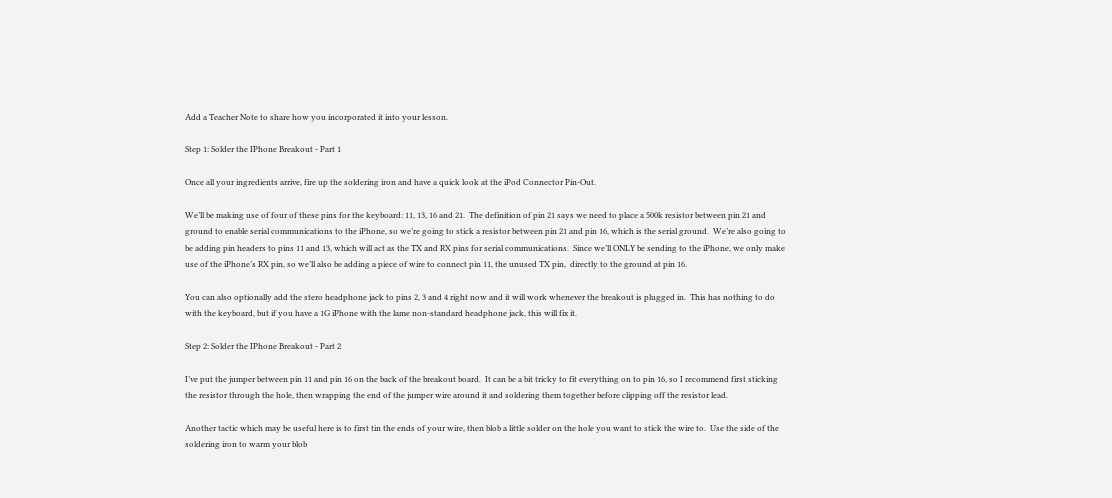Add a Teacher Note to share how you incorporated it into your lesson.

Step 1: Solder the IPhone Breakout - Part 1

Once all your ingredients arrive, fire up the soldering iron and have a quick look at the iPod Connector Pin-Out.

We’ll be making use of four of these pins for the keyboard: 11, 13, 16 and 21.  The definition of pin 21 says we need to place a 500k resistor between pin 21 and ground to enable serial communications to the iPhone, so we’re going to stick a resistor between pin 21 and pin 16, which is the serial ground.  We’re also going to be adding pin headers to pins 11 and 13, which will act as the TX and RX pins for serial communications.  Since we’ll ONLY be sending to the iPhone, we only make use of the iPhone’s RX pin, so we’ll also be adding a piece of wire to connect pin 11, the unused TX pin,  directly to the ground at pin 16.

You can also optionally add the stero headphone jack to pins 2, 3 and 4 right now and it will work whenever the breakout is plugged in.  This has nothing to do with the keyboard, but if you have a 1G iPhone with the lame non-standard headphone jack, this will fix it.

Step 2: Solder the IPhone Breakout - Part 2

I’ve put the jumper between pin 11 and pin 16 on the back of the breakout board.  It can be a bit tricky to fit everything on to pin 16, so I recommend first sticking the resistor through the hole, then wrapping the end of the jumper wire around it and soldering them together before clipping off the resistor lead.

Another tactic which may be useful here is to first tin the ends of your wire, then blob a little solder on the hole you want to stick the wire to.  Use the side of the soldering iron to warm your blob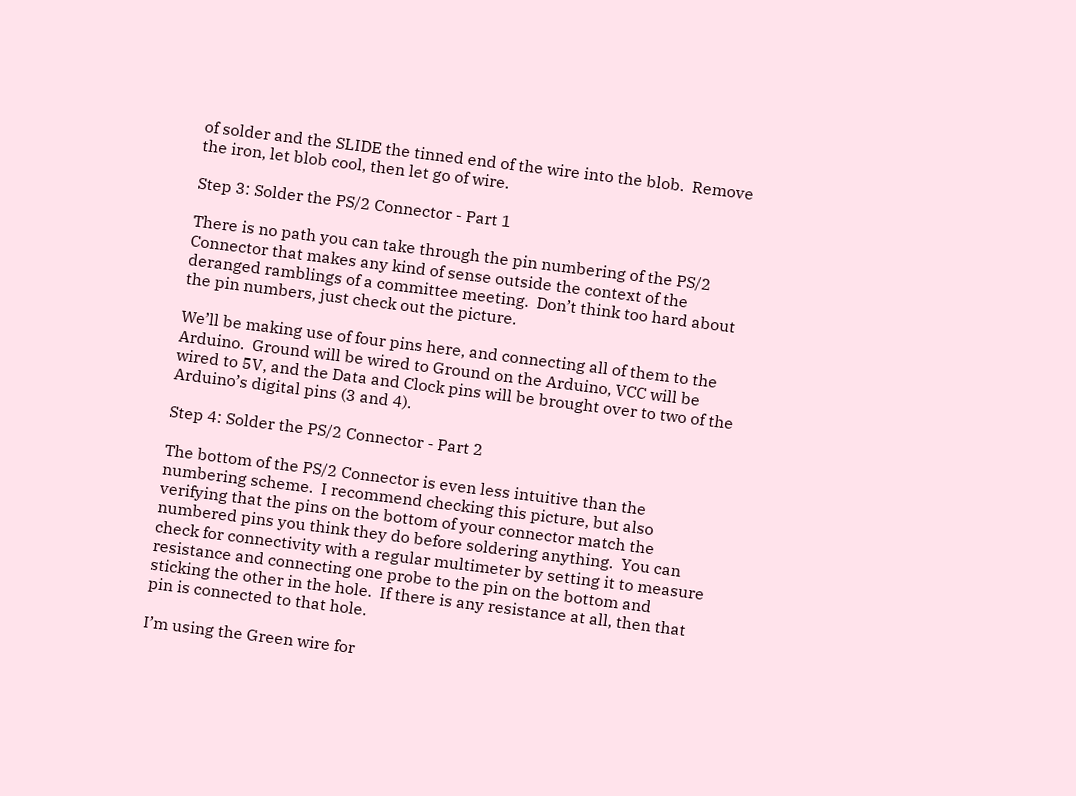of solder and the SLIDE the tinned end of the wire into the blob.  Remove the iron, let blob cool, then let go of wire.

Step 3: Solder the PS/2 Connector - Part 1

There is no path you can take through the pin numbering of the PS/2 Connector that makes any kind of sense outside the context of the deranged ramblings of a committee meeting.  Don’t think too hard about the pin numbers, just check out the picture.

We’ll be making use of four pins here, and connecting all of them to the Arduino.  Ground will be wired to Ground on the Arduino, VCC will be wired to 5V, and the Data and Clock pins will be brought over to two of the Arduino’s digital pins (3 and 4).

Step 4: Solder the PS/2 Connector - Part 2

The bottom of the PS/2 Connector is even less intuitive than the numbering scheme.  I recommend checking this picture, but also verifying that the pins on the bottom of your connector match the numbered pins you think they do before soldering anything.  You can check for connectivity with a regular multimeter by setting it to measure resistance and connecting one probe to the pin on the bottom and sticking the other in the hole.  If there is any resistance at all, then that pin is connected to that hole.

I’m using the Green wire for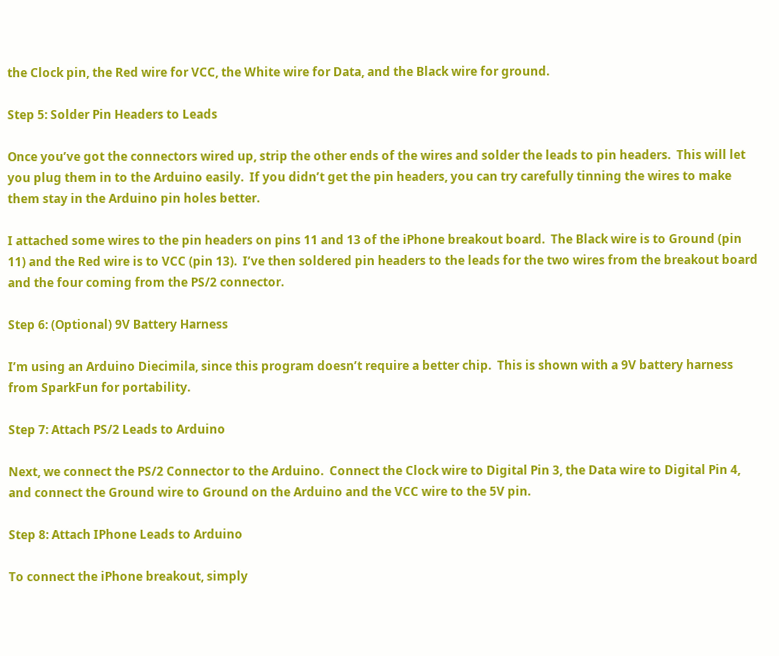the Clock pin, the Red wire for VCC, the White wire for Data, and the Black wire for ground.

Step 5: Solder Pin Headers to Leads

Once you’ve got the connectors wired up, strip the other ends of the wires and solder the leads to pin headers.  This will let you plug them in to the Arduino easily.  If you didn’t get the pin headers, you can try carefully tinning the wires to make them stay in the Arduino pin holes better.

I attached some wires to the pin headers on pins 11 and 13 of the iPhone breakout board.  The Black wire is to Ground (pin 11) and the Red wire is to VCC (pin 13).  I’ve then soldered pin headers to the leads for the two wires from the breakout board and the four coming from the PS/2 connector.

Step 6: (Optional) 9V Battery Harness

I’m using an Arduino Diecimila, since this program doesn’t require a better chip.  This is shown with a 9V battery harness from SparkFun for portability.

Step 7: Attach PS/2 Leads to Arduino

Next, we connect the PS/2 Connector to the Arduino.  Connect the Clock wire to Digital Pin 3, the Data wire to Digital Pin 4, and connect the Ground wire to Ground on the Arduino and the VCC wire to the 5V pin.

Step 8: Attach IPhone Leads to Arduino

To connect the iPhone breakout, simply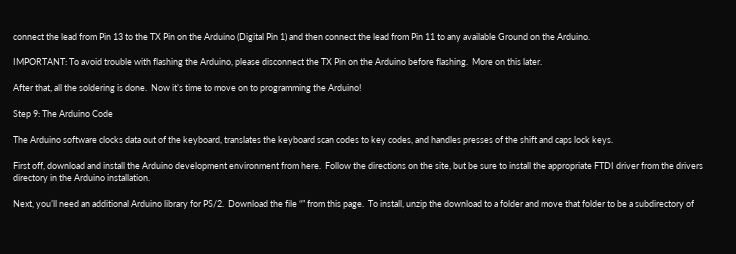connect the lead from Pin 13 to the TX Pin on the Arduino (Digital Pin 1) and then connect the lead from Pin 11 to any available Ground on the Arduino.

IMPORTANT: To avoid trouble with flashing the Arduino, please disconnect the TX Pin on the Arduino before flashing.  More on this later.

After that, all the soldering is done.  Now it’s time to move on to programming the Arduino!

Step 9: The Arduino Code

The Arduino software clocks data out of the keyboard, translates the keyboard scan codes to key codes, and handles presses of the shift and caps lock keys.

First off, download and install the Arduino development environment from here.  Follow the directions on the site, but be sure to install the appropriate FTDI driver from the drivers directory in the Arduino installation.

Next, you’ll need an additional Arduino library for PS/2.  Download the file “” from this page.  To install, unzip the download to a folder and move that folder to be a subdirectory of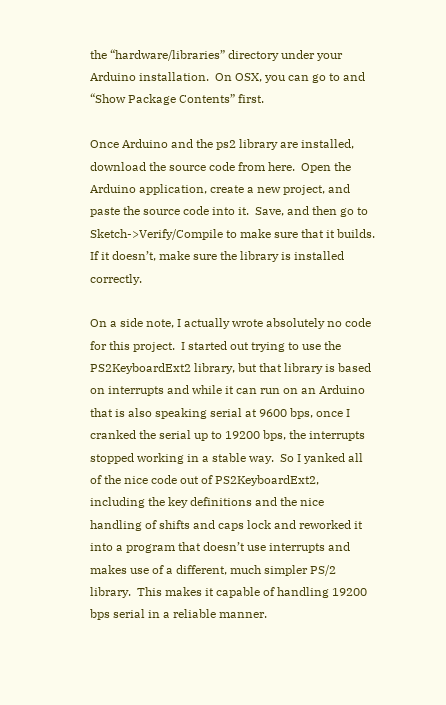the “hardware/libraries” directory under your Arduino installation.  On OSX, you can go to and “Show Package Contents” first.

Once Arduino and the ps2 library are installed, download the source code from here.  Open the Arduino application, create a new project, and paste the source code into it.  Save, and then go to Sketch->Verify/Compile to make sure that it builds.  If it doesn’t, make sure the library is installed correctly.

On a side note, I actually wrote absolutely no code for this project.  I started out trying to use the PS2KeyboardExt2 library, but that library is based on interrupts and while it can run on an Arduino that is also speaking serial at 9600 bps, once I cranked the serial up to 19200 bps, the interrupts stopped working in a stable way.  So I yanked all of the nice code out of PS2KeyboardExt2, including the key definitions and the nice handling of shifts and caps lock and reworked it into a program that doesn’t use interrupts and makes use of a different, much simpler PS/2 library.  This makes it capable of handling 19200 bps serial in a reliable manner.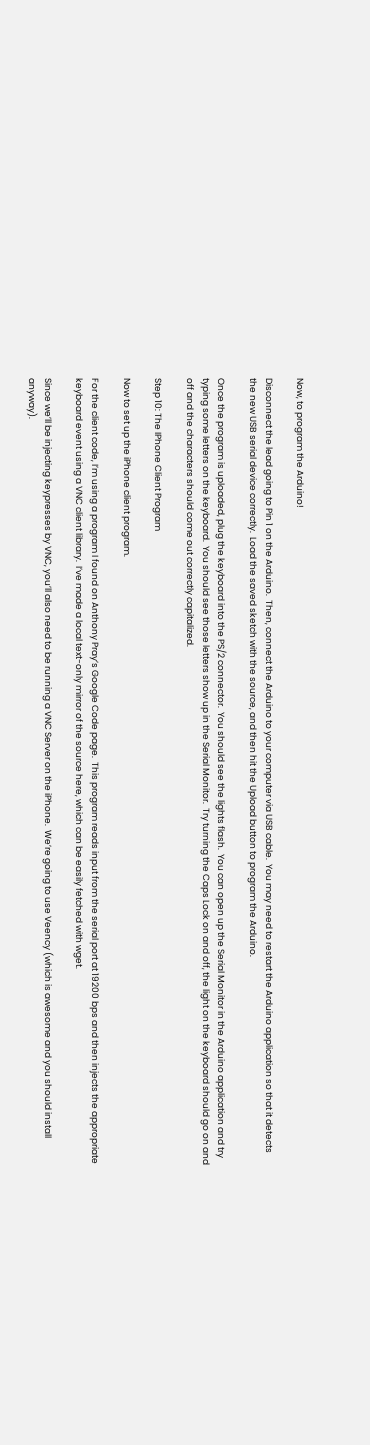Now, to program the Arduino!

Disconnect the lead going to Pin 1 on the Arduino.  Then, connect the Arduino to your computer via USB cable.  You may need to restart the Arduino application so that it detects the new USB serial device correctly.  Load the saved sketch with the source, and then hit the Upload button to program the Arduino.

Once the program is uploaded, plug the keyboard into the PS/2 connector.  You should see the lights flash.  You can open up the Serial Monitor in the Arduino application and try typing some letters on the keyboard.  You should see those letters show up in the Serial Monitor.  Try turning the Caps Lock on and off, the light on the keyboard should go on and off and the characters should come out correctly capitalized.

Step 10: The IPhone Client Program

Now to set up the iPhone client program.

For the client code, I’m using a program I found on Anthony Pray’s Google Code page.  This program reads input from the serial port at 19200 bps and then injects the appropriate keyboard event using a VNC client library.  I’ve made a local text-only mirror of the source here, which can be easily fetched with wget.

Since we’ll be injecting keypresses by VNC, you’ll also need to be running a VNC Server on the iPhone.  We’re going to use Veency (which is awesome and you should install anyway).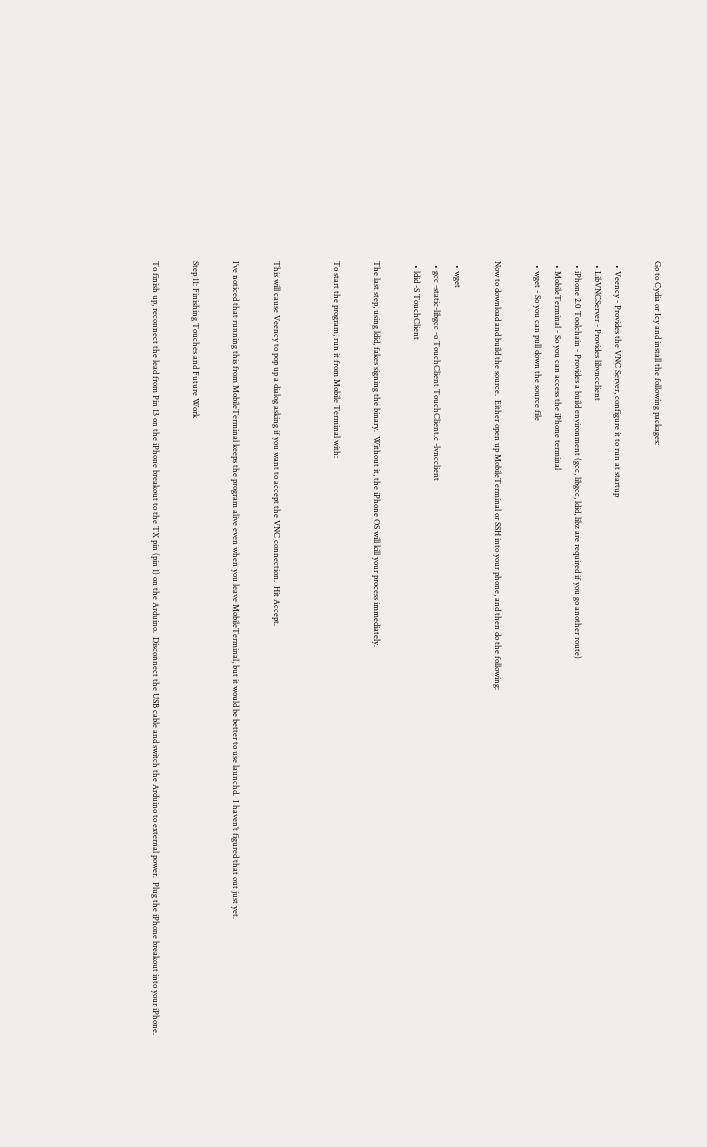Go to Cydia or Icy and install the following packages:

  • Veency - Provides the VNC Server, configure it to run at startup
  • LibVNCServer - Provides libvncclient
  • iPhone 2.0 Toolchain - Provides a build environment (gcc, libgcc, ldid, libz are required if you go another route)
  • MobileTerminal - So you can access the iPhone terminal
  • wget - So you can pull down the source file

Now to download and build the source.  Either open up MobileTerminal or SSH into your phone, and then do the following:

  • wget
  • gcc -static-libgcc -o TouchClient TouchClient.c -lvncclient
  • ldid -S TouchClient

The last step, using ldid, fakes signing the binary.  Without it, the iPhone OS will kill your process immediately.

To start the program, run it from Mobile Terminal with:


This will cause Veency to pop up a dialog asking if you want to accept the VNC connection.  Hit Accept.

I’ve noticed that running this from MobileTerminal keeps the program alive even when you leave MobileTerminal, but it would be better to use launchd.  I haven’t figured that out just yet.

Step 11: Finishing Touches and Future Work

To finish up, reconnect the lead from Pin 13 on the iPhone breakout to the TX pin (pin 1) on the Arduino.  Disconnect the USB cable and switch the Arduino to external power.  Plug the iPhone breakout into your iPhone.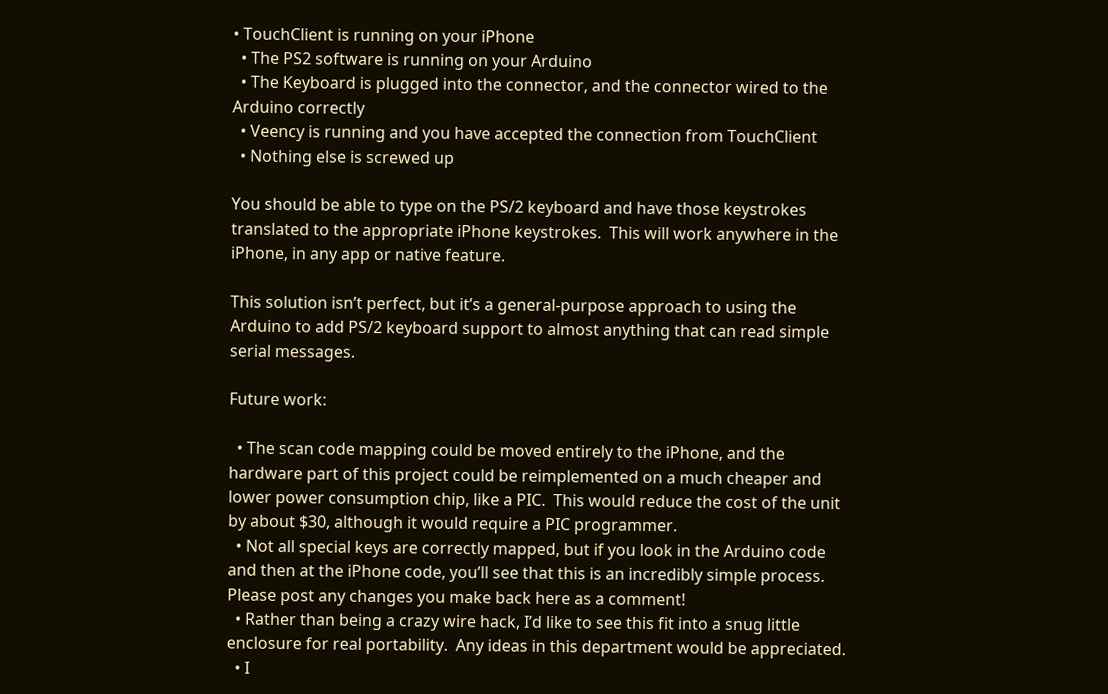• TouchClient is running on your iPhone
  • The PS2 software is running on your Arduino
  • The Keyboard is plugged into the connector, and the connector wired to the Arduino correctly
  • Veency is running and you have accepted the connection from TouchClient
  • Nothing else is screwed up

You should be able to type on the PS/2 keyboard and have those keystrokes translated to the appropriate iPhone keystrokes.  This will work anywhere in the iPhone, in any app or native feature.

This solution isn’t perfect, but it’s a general-purpose approach to using the Arduino to add PS/2 keyboard support to almost anything that can read simple serial messages.

Future work:

  • The scan code mapping could be moved entirely to the iPhone, and the hardware part of this project could be reimplemented on a much cheaper and lower power consumption chip, like a PIC.  This would reduce the cost of the unit by about $30, although it would require a PIC programmer.
  • Not all special keys are correctly mapped, but if you look in the Arduino code and then at the iPhone code, you’ll see that this is an incredibly simple process.  Please post any changes you make back here as a comment!
  • Rather than being a crazy wire hack, I’d like to see this fit into a snug little enclosure for real portability.  Any ideas in this department would be appreciated.
  • I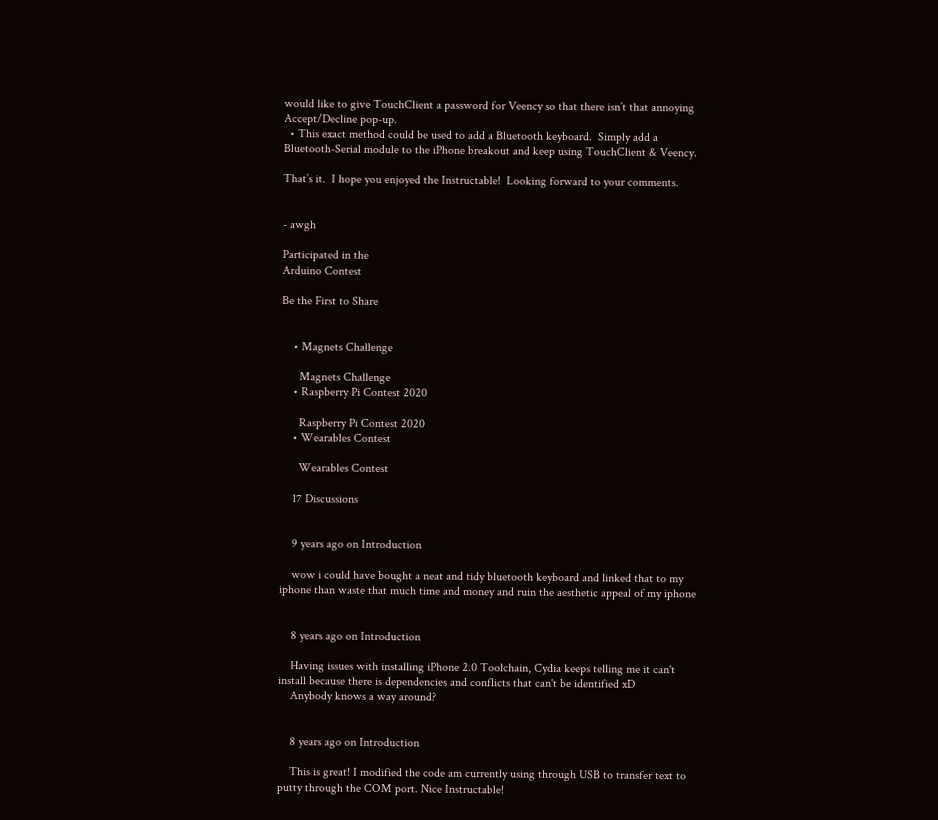would like to give TouchClient a password for Veency so that there isn’t that annoying Accept/Decline pop-up.
  • This exact method could be used to add a Bluetooth keyboard.  Simply add a Bluetooth-Serial module to the iPhone breakout and keep using TouchClient & Veency.

That’s it.  I hope you enjoyed the Instructable!  Looking forward to your comments.


- awgh

Participated in the
Arduino Contest

Be the First to Share


    • Magnets Challenge

      Magnets Challenge
    • Raspberry Pi Contest 2020

      Raspberry Pi Contest 2020
    • Wearables Contest

      Wearables Contest

    17 Discussions


    9 years ago on Introduction

    wow i could have bought a neat and tidy bluetooth keyboard and linked that to my iphone than waste that much time and money and ruin the aesthetic appeal of my iphone


    8 years ago on Introduction

    Having issues with installing iPhone 2.0 Toolchain, Cydia keeps telling me it can't install because there is dependencies and conflicts that can't be identified xD
    Anybody knows a way around?


    8 years ago on Introduction

    This is great! I modified the code am currently using through USB to transfer text to putty through the COM port. Nice Instructable!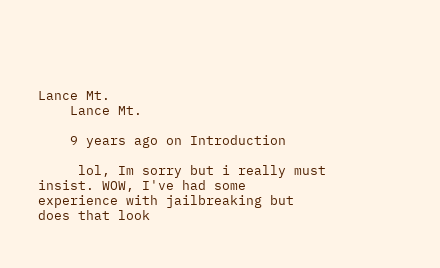Lance Mt.
    Lance Mt.

    9 years ago on Introduction

     lol, Im sorry but i really must insist. WOW, I've had some experience with jailbreaking but does that look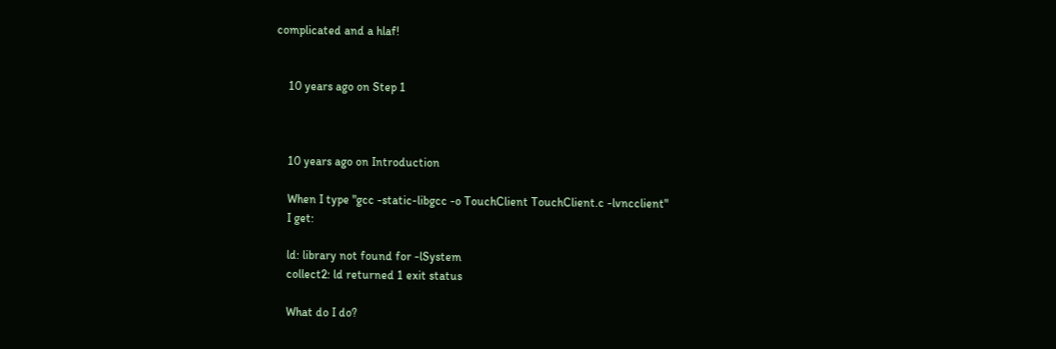complicated and a hlaf!


    10 years ago on Step 1



    10 years ago on Introduction

    When I type "gcc -static-libgcc -o TouchClient TouchClient.c -lvncclient"
    I get:

    ld: library not found for -lSystem
    collect2: ld returned 1 exit status

    What do I do?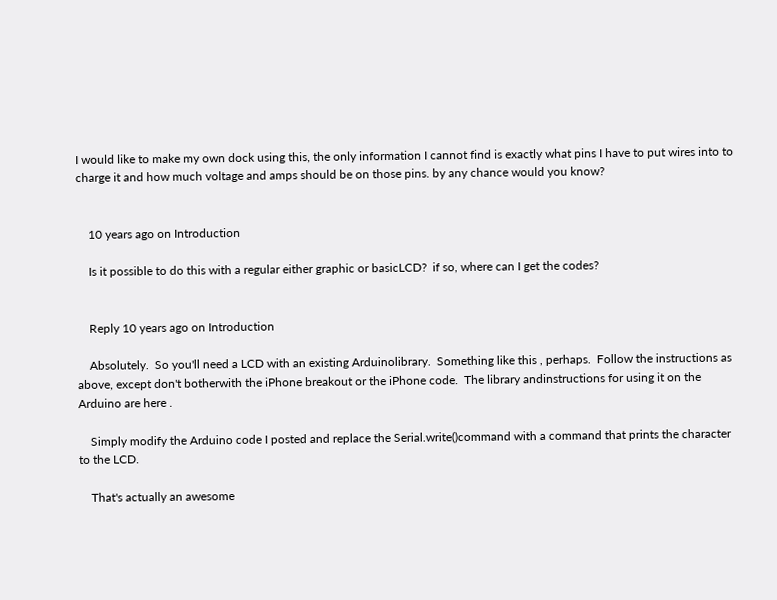I would like to make my own dock using this, the only information I cannot find is exactly what pins I have to put wires into to charge it and how much voltage and amps should be on those pins. by any chance would you know?


    10 years ago on Introduction

    Is it possible to do this with a regular either graphic or basicLCD?  if so, where can I get the codes?


    Reply 10 years ago on Introduction

    Absolutely.  So you'll need a LCD with an existing Arduinolibrary.  Something like this , perhaps.  Follow the instructions as above, except don't botherwith the iPhone breakout or the iPhone code.  The library andinstructions for using it on the Arduino are here .

    Simply modify the Arduino code I posted and replace the Serial.write()command with a command that prints the character to the LCD.

    That's actually an awesome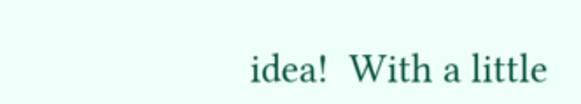idea!  With a little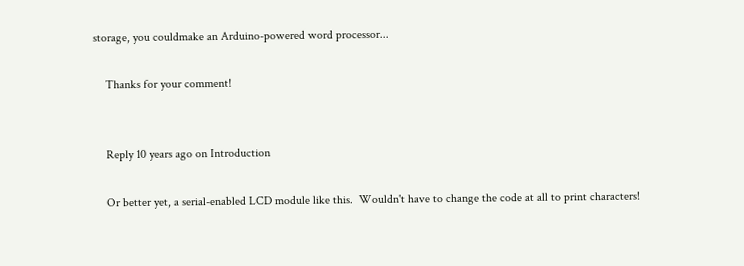storage, you couldmake an Arduino-powered word processor...

    Thanks for your comment!


    Reply 10 years ago on Introduction

    Or better yet, a serial-enabled LCD module like this.  Wouldn't have to change the code at all to print characters!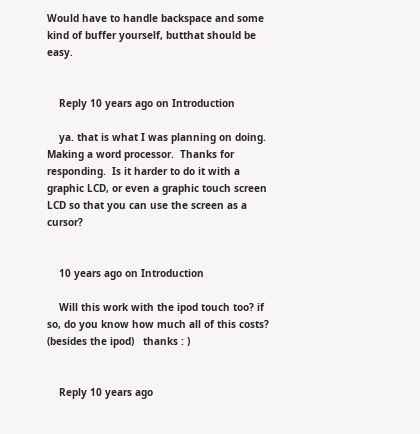Would have to handle backspace and some kind of buffer yourself, butthat should be easy.


    Reply 10 years ago on Introduction

    ya. that is what I was planning on doing. Making a word processor.  Thanks for responding.  Is it harder to do it with a graphic LCD, or even a graphic touch screen LCD so that you can use the screen as a cursor?


    10 years ago on Introduction

    Will this work with the ipod touch too? if so, do you know how much all of this costs? (besides the ipod)   thanks : )


    Reply 10 years ago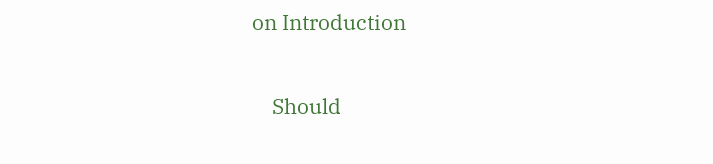on Introduction

    Should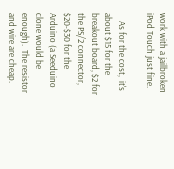work with a jailbroken iPod Touch just fine.

    As for the cost,  it's about $15 for the breakout board, $2 for the PS/2 connector, $20-$30 for the Arduino (a Seeduino clone would be enough).  The resistor and wire are cheap.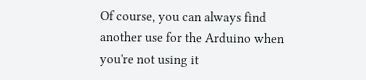Of course, you can always find another use for the Arduino when you're not using it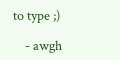to type ;)

    - awgh